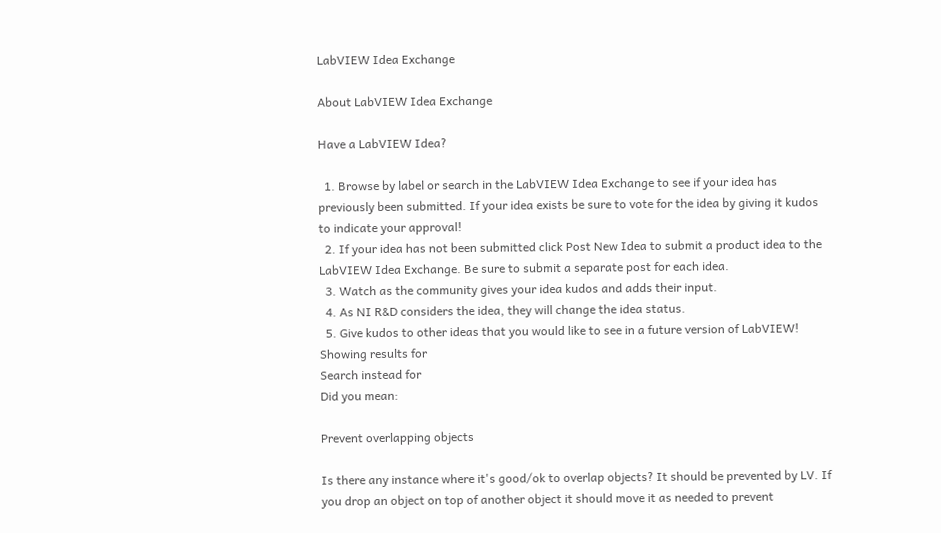LabVIEW Idea Exchange

About LabVIEW Idea Exchange

Have a LabVIEW Idea?

  1. Browse by label or search in the LabVIEW Idea Exchange to see if your idea has previously been submitted. If your idea exists be sure to vote for the idea by giving it kudos to indicate your approval!
  2. If your idea has not been submitted click Post New Idea to submit a product idea to the LabVIEW Idea Exchange. Be sure to submit a separate post for each idea.
  3. Watch as the community gives your idea kudos and adds their input.
  4. As NI R&D considers the idea, they will change the idea status.
  5. Give kudos to other ideas that you would like to see in a future version of LabVIEW!
Showing results for
Search instead for
Did you mean:

Prevent overlapping objects

Is there any instance where it's good/ok to overlap objects? It should be prevented by LV. If you drop an object on top of another object it should move it as needed to prevent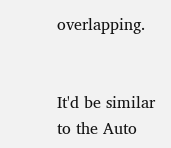overlapping.


It'd be similar to the Auto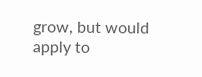grow, but would apply to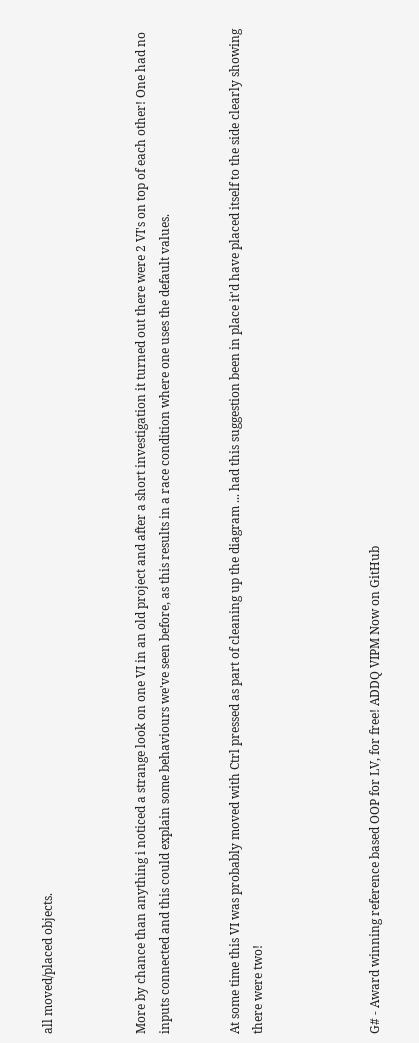all moved/placed objects.



More by chance than anything i noticed a strange look on one VI in an old project and after a short investigation it turned out there were 2 VI's on top of each other! One had no inputs connected and this could explain some behaviours we've seen before, as this results in a race condition where one uses the default values.


At some time this VI was probably moved with Ctrl pressed as part of cleaning up the diagram ... had this suggestion been in place it'd have placed itself to the side clearly showing there were two!




G# - Award winning reference based OOP for LV, for free! ADDQ VIPM Now on GitHub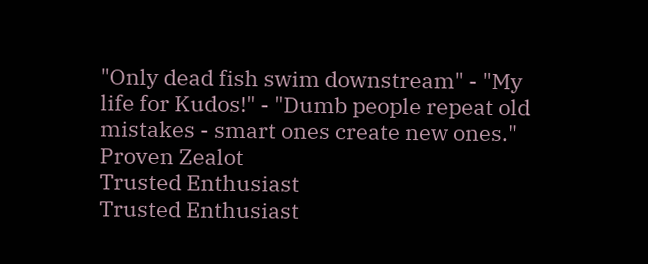"Only dead fish swim downstream" - "My life for Kudos!" - "Dumb people repeat old mistakes - smart ones create new ones."
Proven Zealot
Trusted Enthusiast
Trusted Enthusiast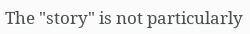The "story" is not particularly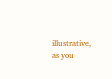illustrative, as you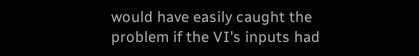would have easily caught the problem if the VI's inputs had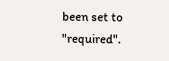been set to "required".